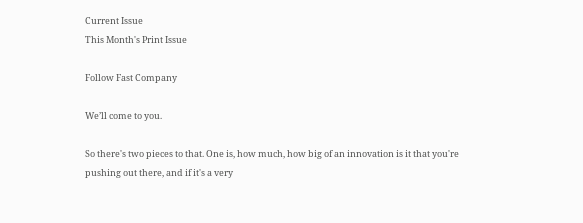Current Issue
This Month's Print Issue

Follow Fast Company

We’ll come to you.

So there's two pieces to that. One is, how much, how big of an innovation is it that you're pushing out there, and if it's a very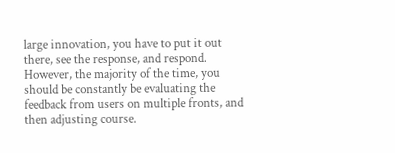large innovation, you have to put it out there, see the response, and respond. However, the majority of the time, you should be constantly be evaluating the feedback from users on multiple fronts, and then adjusting course.